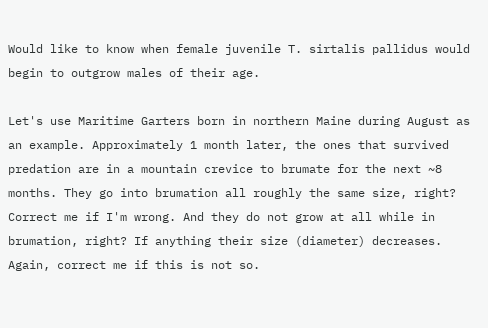Would like to know when female juvenile T. sirtalis pallidus would begin to outgrow males of their age.

Let's use Maritime Garters born in northern Maine during August as an example. Approximately 1 month later, the ones that survived predation are in a mountain crevice to brumate for the next ~8 months. They go into brumation all roughly the same size, right? Correct me if I'm wrong. And they do not grow at all while in brumation, right? If anything their size (diameter) decreases. Again, correct me if this is not so.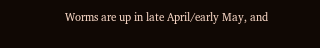Worms are up in late April/early May, and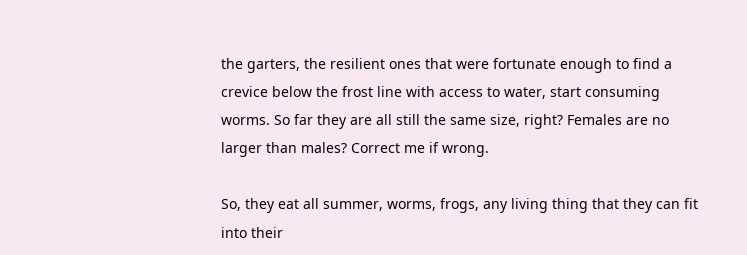the garters, the resilient ones that were fortunate enough to find a crevice below the frost line with access to water, start consuming worms. So far they are all still the same size, right? Females are no larger than males? Correct me if wrong.

So, they eat all summer, worms, frogs, any living thing that they can fit into their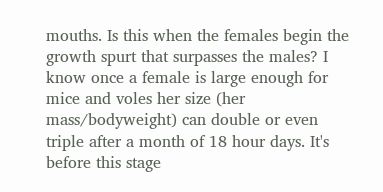mouths. Is this when the females begin the growth spurt that surpasses the males? I know once a female is large enough for mice and voles her size (her mass/bodyweight) can double or even triple after a month of 18 hour days. It's before this stage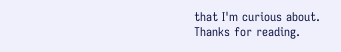that I'm curious about. Thanks for reading.